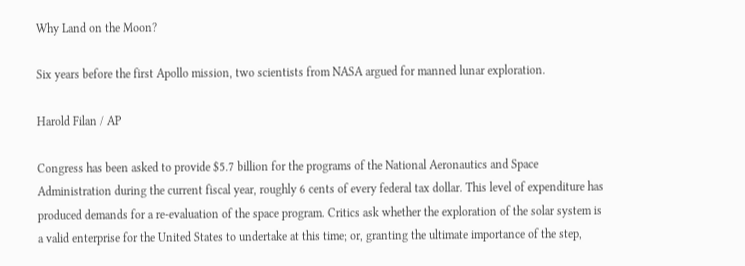Why Land on the Moon?

Six years before the first Apollo mission, two scientists from NASA argued for manned lunar exploration.

Harold Filan / AP

Congress has been asked to provide $5.7 billion for the programs of the National Aeronautics and Space Administration during the current fiscal year, roughly 6 cents of every federal tax dollar. This level of expenditure has produced demands for a re-evaluation of the space program. Critics ask whether the exploration of the solar system is a valid enterprise for the United States to undertake at this time; or, granting the ultimate importance of the step,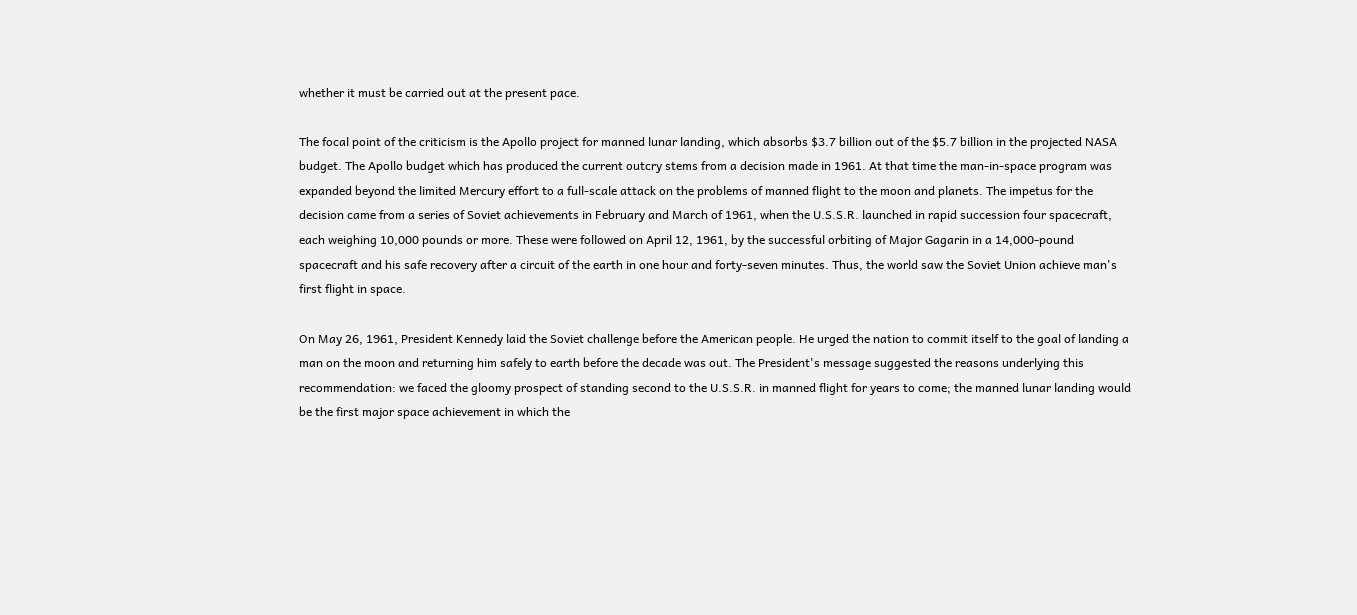whether it must be carried out at the present pace.

The focal point of the criticism is the Apollo project for manned lunar landing, which absorbs $3.7 billion out of the $5.7 billion in the projected NASA budget. The Apollo budget which has produced the current outcry stems from a decision made in 1961. At that time the man-in-space program was expanded beyond the limited Mercury effort to a full-scale attack on the problems of manned flight to the moon and planets. The impetus for the decision came from a series of Soviet achievements in February and March of 1961, when the U.S.S.R. launched in rapid succession four spacecraft, each weighing 10,000 pounds or more. These were followed on April 12, 1961, by the successful orbiting of Major Gagarin in a 14,000-pound spacecraft and his safe recovery after a circuit of the earth in one hour and forty-seven minutes. Thus, the world saw the Soviet Union achieve man's first flight in space.

On May 26, 1961, President Kennedy laid the Soviet challenge before the American people. He urged the nation to commit itself to the goal of landing a man on the moon and returning him safely to earth before the decade was out. The President's message suggested the reasons underlying this recommendation: we faced the gloomy prospect of standing second to the U.S.S.R. in manned flight for years to come; the manned lunar landing would be the first major space achievement in which the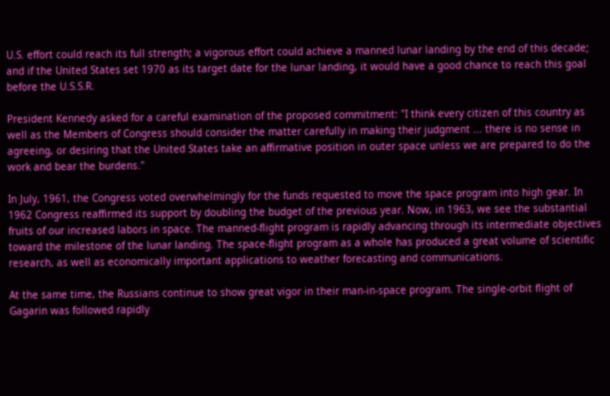U.S. effort could reach its full strength; a vigorous effort could achieve a manned lunar landing by the end of this decade; and if the United States set 1970 as its target date for the lunar landing, it would have a good chance to reach this goal before the U.S.S.R.

President Kennedy asked for a careful examination of the proposed commitment: "I think every citizen of this country as well as the Members of Congress should consider the matter carefully in making their judgment ... there is no sense in agreeing, or desiring that the United States take an affirmative position in outer space unless we are prepared to do the work and bear the burdens."

In July, 1961, the Congress voted overwhelmingly for the funds requested to move the space program into high gear. In 1962 Congress reaffirmed its support by doubling the budget of the previous year. Now, in 1963, we see the substantial fruits of our increased labors in space. The manned-flight program is rapidly advancing through its intermediate objectives toward the milestone of the lunar landing. The space-flight program as a whole has produced a great volume of scientific research, as well as economically important applications to weather forecasting and communications.

At the same time, the Russians continue to show great vigor in their man-in-space program. The single-orbit flight of Gagarin was followed rapidly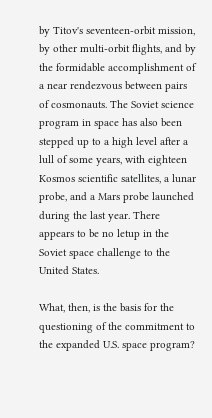by Titov's seventeen-orbit mission, by other multi-orbit flights, and by the formidable accomplishment of a near rendezvous between pairs of cosmonauts. The Soviet science program in space has also been stepped up to a high level after a lull of some years, with eighteen Kosmos scientific satellites, a lunar probe, and a Mars probe launched during the last year. There appears to be no letup in the Soviet space challenge to the United States.

What, then, is the basis for the questioning of the commitment to the expanded U.S. space program?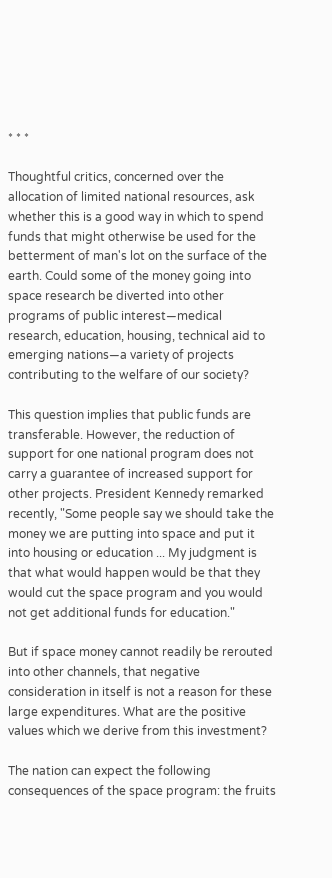* * *

Thoughtful critics, concerned over the allocation of limited national resources, ask whether this is a good way in which to spend funds that might otherwise be used for the betterment of man's lot on the surface of the earth. Could some of the money going into space research be diverted into other programs of public interest—medical research, education, housing, technical aid to emerging nations—a variety of projects contributing to the welfare of our society?

This question implies that public funds are transferable. However, the reduction of support for one national program does not carry a guarantee of increased support for other projects. President Kennedy remarked recently, "Some people say we should take the money we are putting into space and put it into housing or education ... My judgment is that what would happen would be that they would cut the space program and you would not get additional funds for education."

But if space money cannot readily be rerouted into other channels, that negative consideration in itself is not a reason for these large expenditures. What are the positive values which we derive from this investment?

The nation can expect the following consequences of the space program: the fruits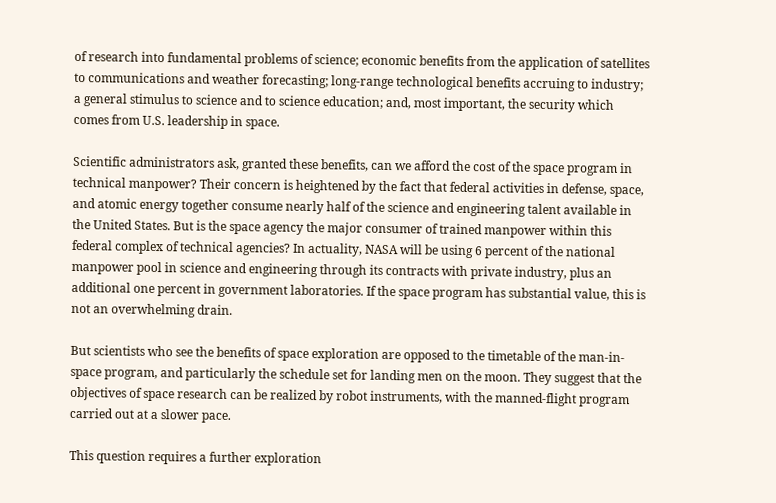of research into fundamental problems of science; economic benefits from the application of satellites to communications and weather forecasting; long-range technological benefits accruing to industry; a general stimulus to science and to science education; and, most important, the security which comes from U.S. leadership in space.

Scientific administrators ask, granted these benefits, can we afford the cost of the space program in technical manpower? Their concern is heightened by the fact that federal activities in defense, space, and atomic energy together consume nearly half of the science and engineering talent available in the United States. But is the space agency the major consumer of trained manpower within this federal complex of technical agencies? In actuality, NASA will be using 6 percent of the national manpower pool in science and engineering through its contracts with private industry, plus an additional one percent in government laboratories. If the space program has substantial value, this is not an overwhelming drain.

But scientists who see the benefits of space exploration are opposed to the timetable of the man-in-space program, and particularly the schedule set for landing men on the moon. They suggest that the objectives of space research can be realized by robot instruments, with the manned-flight program carried out at a slower pace.

This question requires a further exploration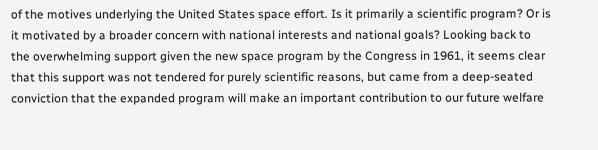of the motives underlying the United States space effort. Is it primarily a scientific program? Or is it motivated by a broader concern with national interests and national goals? Looking back to the overwhelming support given the new space program by the Congress in 1961, it seems clear that this support was not tendered for purely scientific reasons, but came from a deep-seated conviction that the expanded program will make an important contribution to our future welfare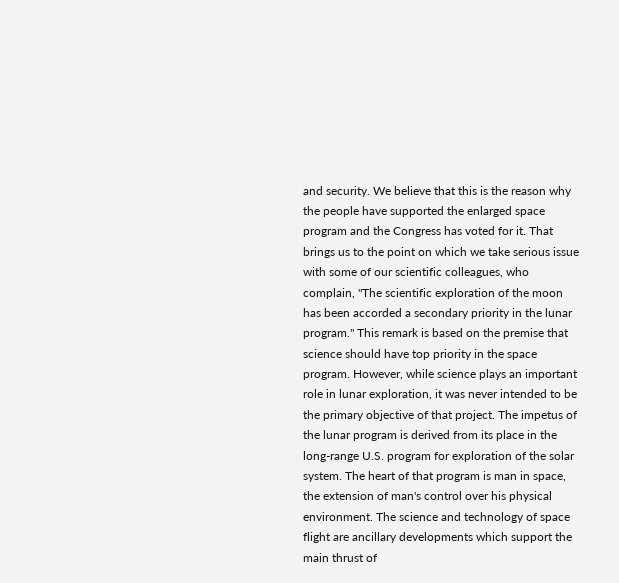and security. We believe that this is the reason why the people have supported the enlarged space program and the Congress has voted for it. That brings us to the point on which we take serious issue with some of our scientific colleagues, who complain, "The scientific exploration of the moon has been accorded a secondary priority in the lunar program." This remark is based on the premise that science should have top priority in the space program. However, while science plays an important role in lunar exploration, it was never intended to be the primary objective of that project. The impetus of the lunar program is derived from its place in the long-range U.S. program for exploration of the solar system. The heart of that program is man in space, the extension of man's control over his physical environment. The science and technology of space flight are ancillary developments which support the main thrust of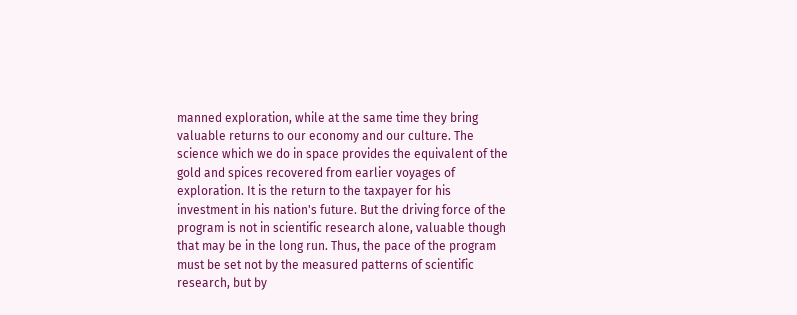manned exploration, while at the same time they bring valuable returns to our economy and our culture. The science which we do in space provides the equivalent of the gold and spices recovered from earlier voyages of exploration. It is the return to the taxpayer for his investment in his nation's future. But the driving force of the program is not in scientific research alone, valuable though that may be in the long run. Thus, the pace of the program must be set not by the measured patterns of scientific research, but by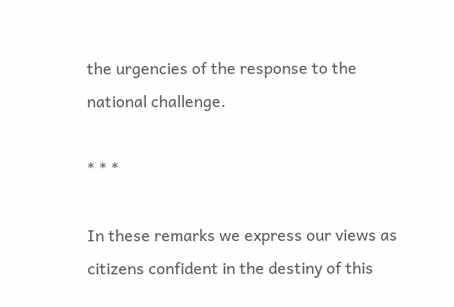the urgencies of the response to the national challenge.

* * *

In these remarks we express our views as citizens confident in the destiny of this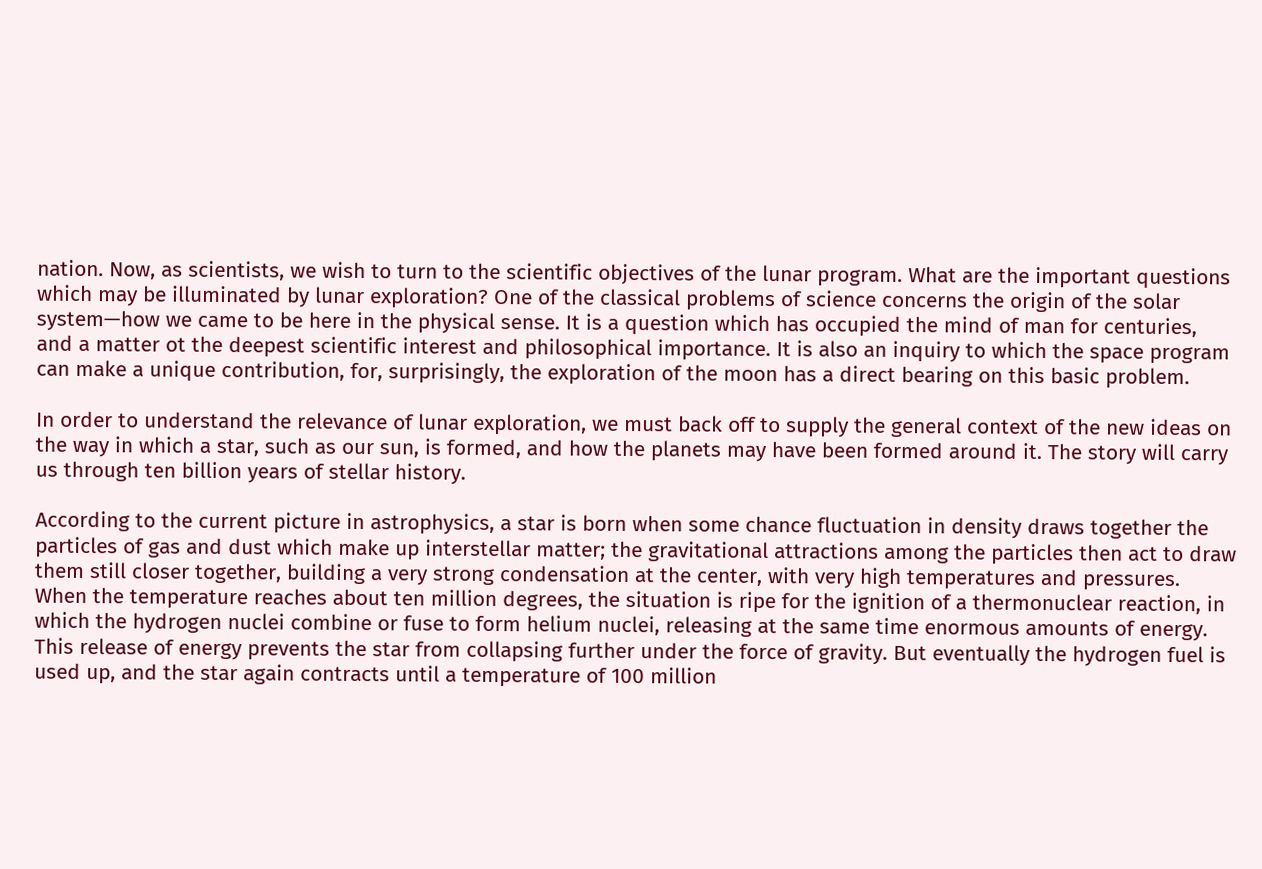nation. Now, as scientists, we wish to turn to the scientific objectives of the lunar program. What are the important questions which may be illuminated by lunar exploration? One of the classical problems of science concerns the origin of the solar system—how we came to be here in the physical sense. It is a question which has occupied the mind of man for centuries, and a matter ot the deepest scientific interest and philosophical importance. It is also an inquiry to which the space program can make a unique contribution, for, surprisingly, the exploration of the moon has a direct bearing on this basic problem.

In order to understand the relevance of lunar exploration, we must back off to supply the general context of the new ideas on the way in which a star, such as our sun, is formed, and how the planets may have been formed around it. The story will carry us through ten billion years of stellar history.

According to the current picture in astrophysics, a star is born when some chance fluctuation in density draws together the particles of gas and dust which make up interstellar matter; the gravitational attractions among the particles then act to draw them still closer together, building a very strong condensation at the center, with very high temperatures and pressures. When the temperature reaches about ten million degrees, the situation is ripe for the ignition of a thermonuclear reaction, in which the hydrogen nuclei combine or fuse to form helium nuclei, releasing at the same time enormous amounts of energy. This release of energy prevents the star from collapsing further under the force of gravity. But eventually the hydrogen fuel is used up, and the star again contracts until a temperature of 100 million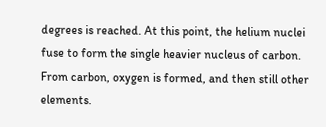degrees is reached. At this point, the helium nuclei fuse to form the single heavier nucleus of carbon. From carbon, oxygen is formed, and then still other elements.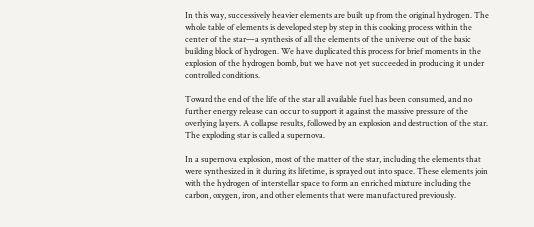In this way, successively heavier elements are built up from the original hydrogen. The whole table of elements is developed step by step in this cooking process within the center of the star—a synthesis of all the elements of the universe out of the basic building block of hydrogen. We have duplicated this process for brief moments in the explosion of the hydrogen bomb, but we have not yet succeeded in producing it under controlled conditions.

Toward the end of the life of the star all available fuel has been consumed, and no further energy release can occur to support it against the massive pressure of the overlying layers. A collapse results, followed by an explosion and destruction of the star. The exploding star is called a supernova.

In a supernova explosion, most of the matter of the star, including the elements that were synthesized in it during its lifetime, is sprayed out into space. These elements join with the hydrogen of interstellar space to form an enriched mixture including the carbon, oxygen, iron, and other elements that were manufactured previously.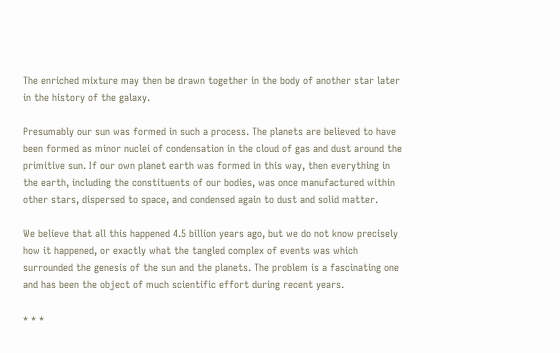The enriched mixture may then be drawn together in the body of another star later in the history of the galaxy.

Presumably our sun was formed in such a process. The planets are believed to have been formed as minor nuclei of condensation in the cloud of gas and dust around the primitive sun. If our own planet earth was formed in this way, then everything in the earth, including the constituents of our bodies, was once manufactured within other stars, dispersed to space, and condensed again to dust and solid matter.

We believe that all this happened 4.5 billion years ago, but we do not know precisely how it happened, or exactly what the tangled complex of events was which surrounded the genesis of the sun and the planets. The problem is a fascinating one and has been the object of much scientific effort during recent years.

* * *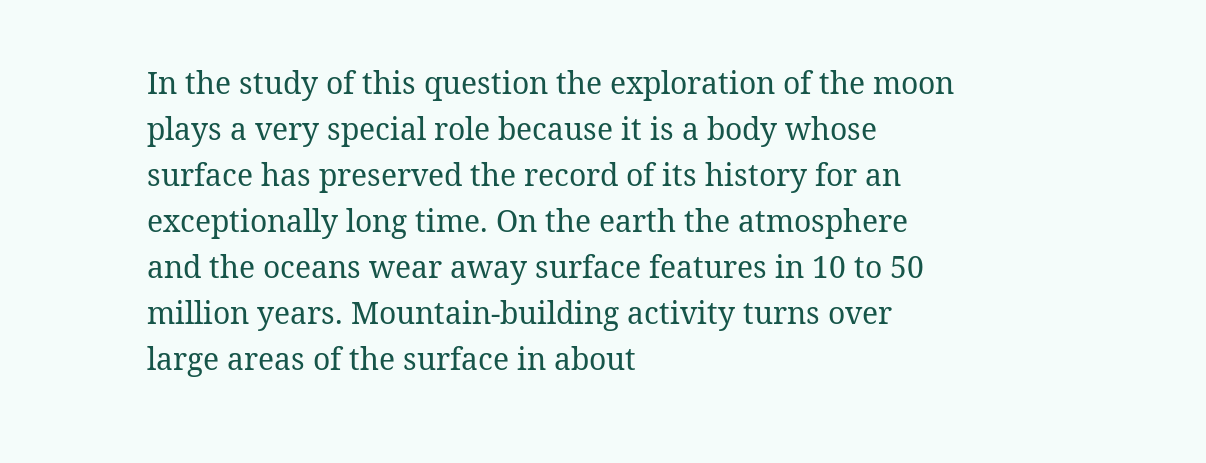In the study of this question the exploration of the moon plays a very special role because it is a body whose surface has preserved the record of its history for an exceptionally long time. On the earth the atmosphere and the oceans wear away surface features in 10 to 50 million years. Mountain-building activity turns over large areas of the surface in about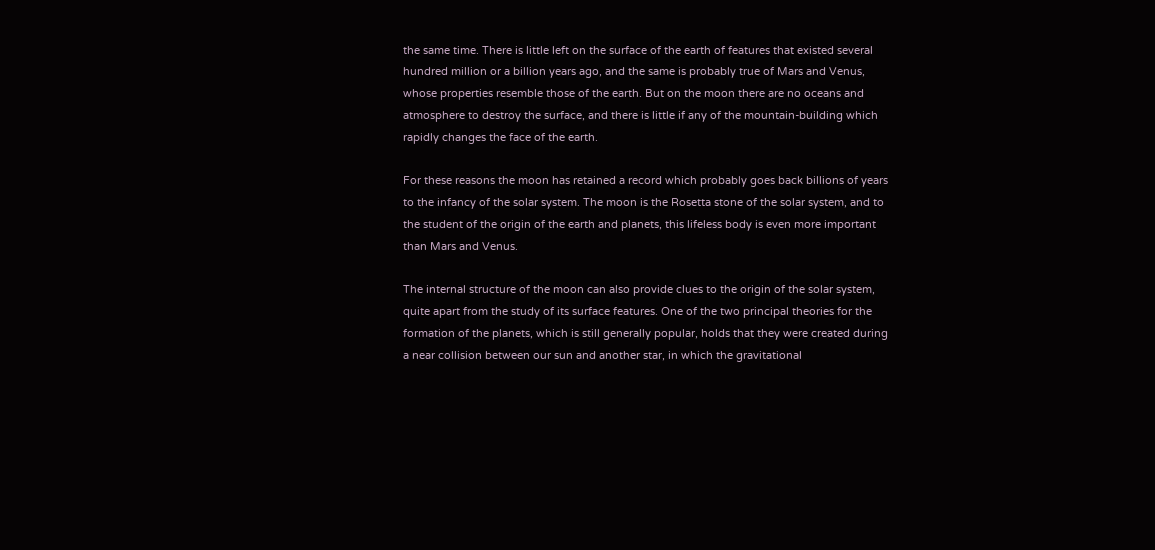the same time. There is little left on the surface of the earth of features that existed several hundred million or a billion years ago, and the same is probably true of Mars and Venus, whose properties resemble those of the earth. But on the moon there are no oceans and atmosphere to destroy the surface, and there is little if any of the mountain-building which rapidly changes the face of the earth.

For these reasons the moon has retained a record which probably goes back billions of years to the infancy of the solar system. The moon is the Rosetta stone of the solar system, and to the student of the origin of the earth and planets, this lifeless body is even more important than Mars and Venus.

The internal structure of the moon can also provide clues to the origin of the solar system, quite apart from the study of its surface features. One of the two principal theories for the formation of the planets, which is still generally popular, holds that they were created during a near collision between our sun and another star, in which the gravitational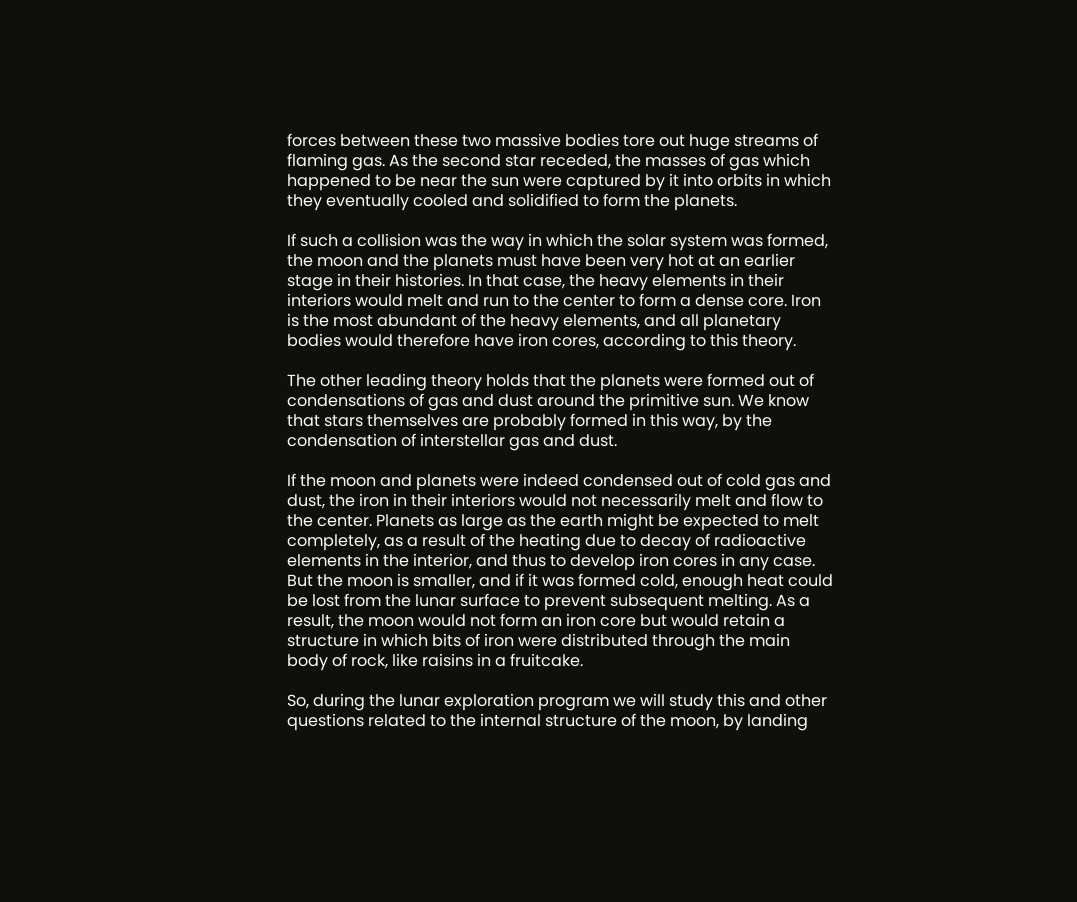forces between these two massive bodies tore out huge streams of flaming gas. As the second star receded, the masses of gas which happened to be near the sun were captured by it into orbits in which they eventually cooled and solidified to form the planets.

If such a collision was the way in which the solar system was formed, the moon and the planets must have been very hot at an earlier stage in their histories. In that case, the heavy elements in their interiors would melt and run to the center to form a dense core. Iron is the most abundant of the heavy elements, and all planetary bodies would therefore have iron cores, according to this theory.

The other leading theory holds that the planets were formed out of condensations of gas and dust around the primitive sun. We know that stars themselves are probably formed in this way, by the condensation of interstellar gas and dust.

If the moon and planets were indeed condensed out of cold gas and dust, the iron in their interiors would not necessarily melt and flow to the center. Planets as large as the earth might be expected to melt completely, as a result of the heating due to decay of radioactive elements in the interior, and thus to develop iron cores in any case. But the moon is smaller, and if it was formed cold, enough heat could be lost from the lunar surface to prevent subsequent melting. As a result, the moon would not form an iron core but would retain a structure in which bits of iron were distributed through the main body of rock, like raisins in a fruitcake.

So, during the lunar exploration program we will study this and other questions related to the internal structure of the moon, by landing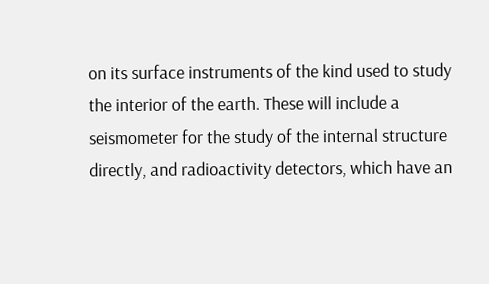on its surface instruments of the kind used to study the interior of the earth. These will include a seismometer for the study of the internal structure directly, and radioactivity detectors, which have an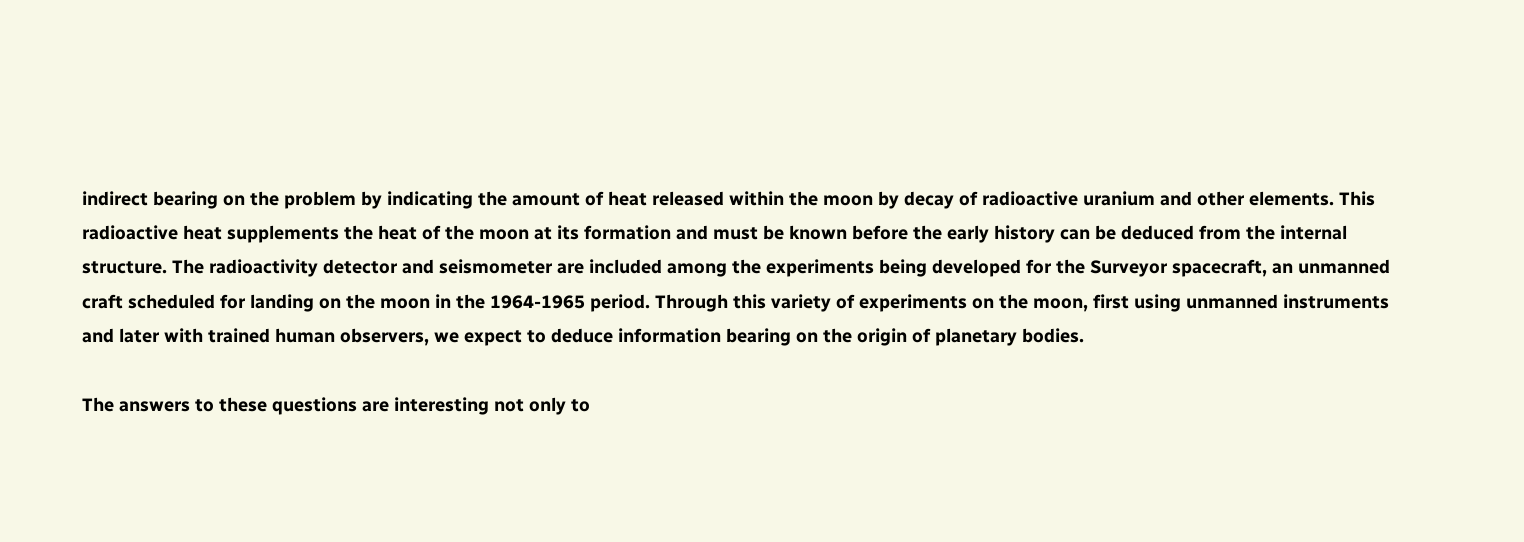indirect bearing on the problem by indicating the amount of heat released within the moon by decay of radioactive uranium and other elements. This radioactive heat supplements the heat of the moon at its formation and must be known before the early history can be deduced from the internal structure. The radioactivity detector and seismometer are included among the experiments being developed for the Surveyor spacecraft, an unmanned craft scheduled for landing on the moon in the 1964-1965 period. Through this variety of experiments on the moon, first using unmanned instruments and later with trained human observers, we expect to deduce information bearing on the origin of planetary bodies.

The answers to these questions are interesting not only to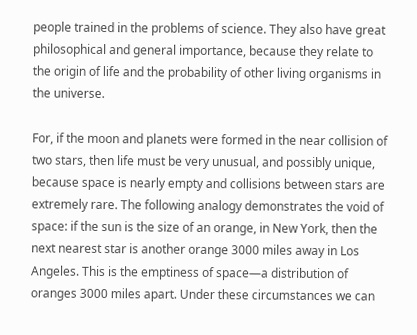people trained in the problems of science. They also have great philosophical and general importance, because they relate to the origin of life and the probability of other living organisms in the universe.

For, if the moon and planets were formed in the near collision of two stars, then life must be very unusual, and possibly unique, because space is nearly empty and collisions between stars are extremely rare. The following analogy demonstrates the void of space: if the sun is the size of an orange, in New York, then the next nearest star is another orange 3000 miles away in Los Angeles. This is the emptiness of space—a distribution of oranges 3000 miles apart. Under these circumstances we can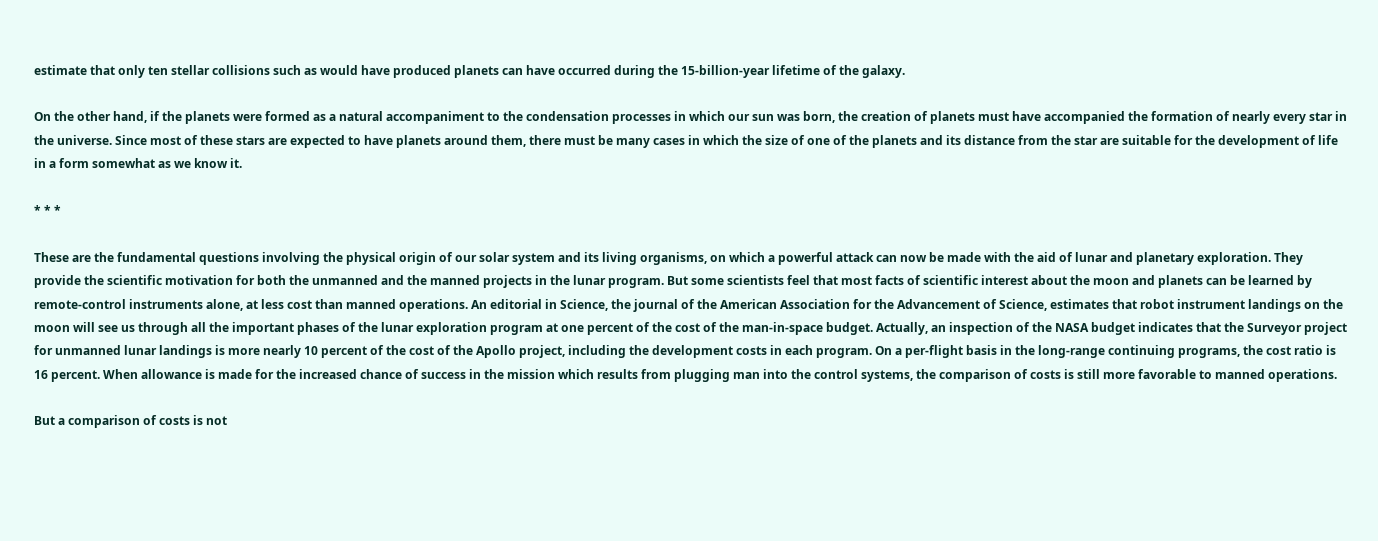estimate that only ten stellar collisions such as would have produced planets can have occurred during the 15-billion-year lifetime of the galaxy.

On the other hand, if the planets were formed as a natural accompaniment to the condensation processes in which our sun was born, the creation of planets must have accompanied the formation of nearly every star in the universe. Since most of these stars are expected to have planets around them, there must be many cases in which the size of one of the planets and its distance from the star are suitable for the development of life in a form somewhat as we know it.

* * *

These are the fundamental questions involving the physical origin of our solar system and its living organisms, on which a powerful attack can now be made with the aid of lunar and planetary exploration. They provide the scientific motivation for both the unmanned and the manned projects in the lunar program. But some scientists feel that most facts of scientific interest about the moon and planets can be learned by remote-control instruments alone, at less cost than manned operations. An editorial in Science, the journal of the American Association for the Advancement of Science, estimates that robot instrument landings on the moon will see us through all the important phases of the lunar exploration program at one percent of the cost of the man-in-space budget. Actually, an inspection of the NASA budget indicates that the Surveyor project for unmanned lunar landings is more nearly 10 percent of the cost of the Apollo project, including the development costs in each program. On a per-flight basis in the long-range continuing programs, the cost ratio is 16 percent. When allowance is made for the increased chance of success in the mission which results from plugging man into the control systems, the comparison of costs is still more favorable to manned operations.

But a comparison of costs is not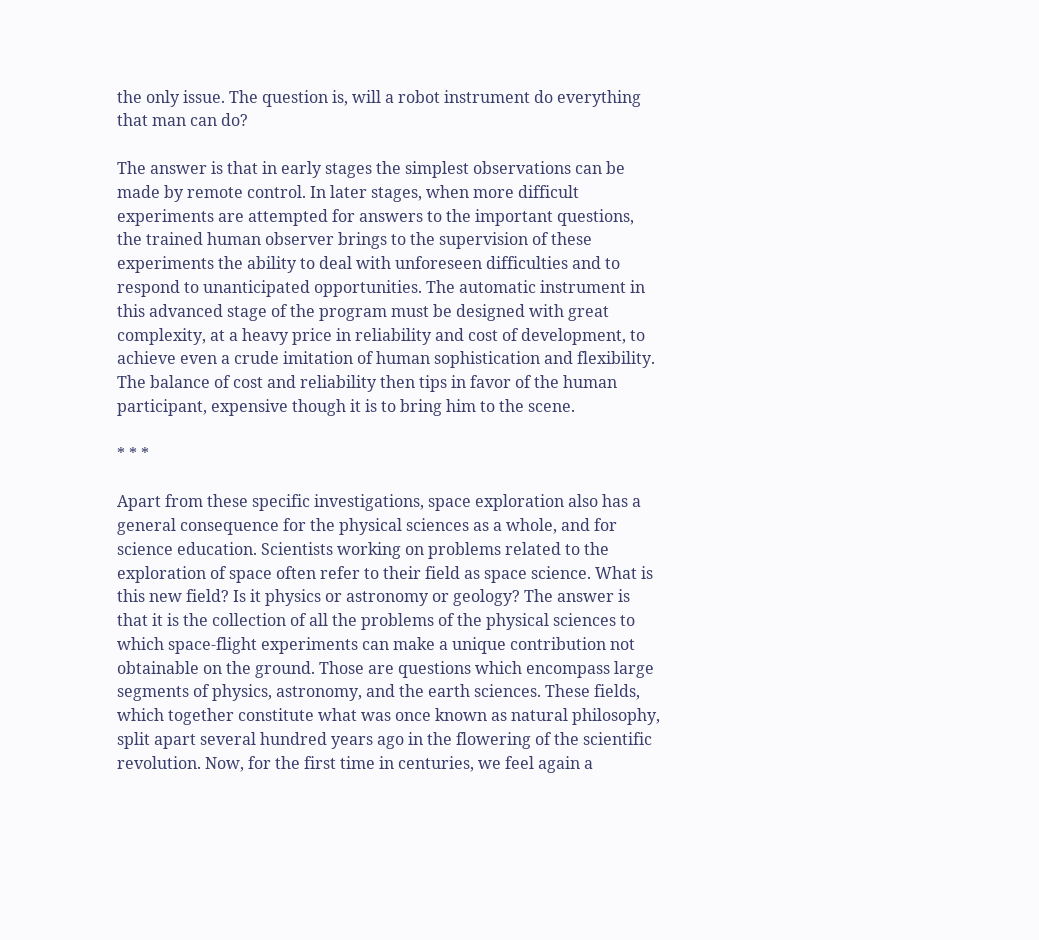the only issue. The question is, will a robot instrument do everything that man can do?

The answer is that in early stages the simplest observations can be made by remote control. In later stages, when more difficult experiments are attempted for answers to the important questions, the trained human observer brings to the supervision of these experiments the ability to deal with unforeseen difficulties and to respond to unanticipated opportunities. The automatic instrument in this advanced stage of the program must be designed with great complexity, at a heavy price in reliability and cost of development, to achieve even a crude imitation of human sophistication and flexibility. The balance of cost and reliability then tips in favor of the human participant, expensive though it is to bring him to the scene.

* * *

Apart from these specific investigations, space exploration also has a general consequence for the physical sciences as a whole, and for science education. Scientists working on problems related to the exploration of space often refer to their field as space science. What is this new field? Is it physics or astronomy or geology? The answer is that it is the collection of all the problems of the physical sciences to which space-flight experiments can make a unique contribution not obtainable on the ground. Those are questions which encompass large segments of physics, astronomy, and the earth sciences. These fields, which together constitute what was once known as natural philosophy, split apart several hundred years ago in the flowering of the scientific revolution. Now, for the first time in centuries, we feel again a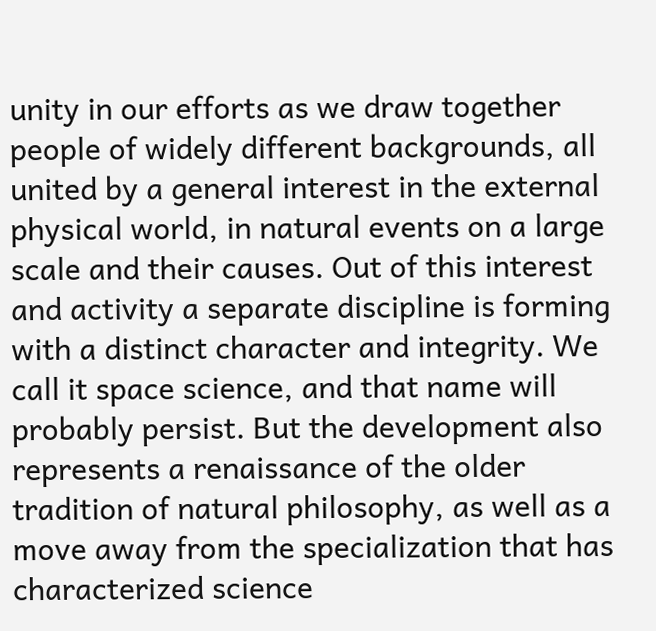unity in our efforts as we draw together people of widely different backgrounds, all united by a general interest in the external physical world, in natural events on a large scale and their causes. Out of this interest and activity a separate discipline is forming with a distinct character and integrity. We call it space science, and that name will probably persist. But the development also represents a renaissance of the older tradition of natural philosophy, as well as a move away from the specialization that has characterized science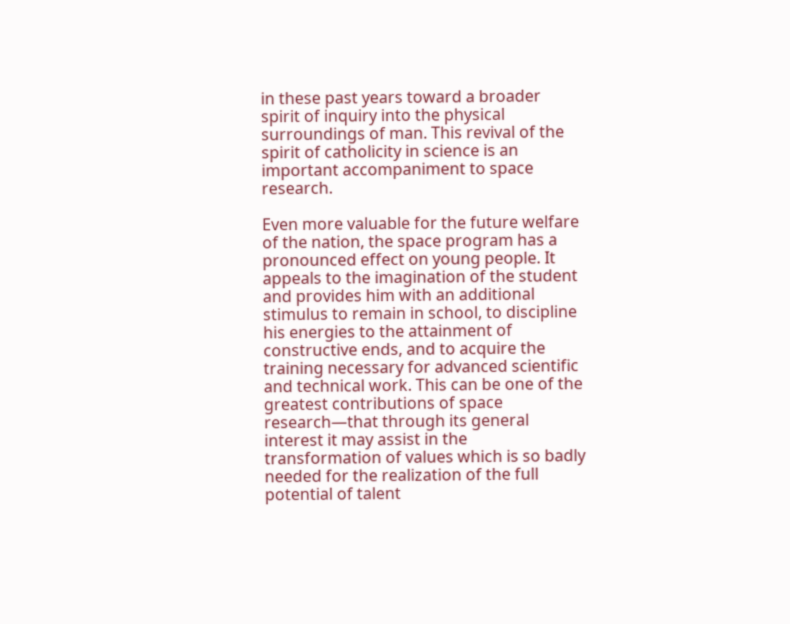in these past years toward a broader spirit of inquiry into the physical surroundings of man. This revival of the spirit of catholicity in science is an important accompaniment to space research.

Even more valuable for the future welfare of the nation, the space program has a pronounced effect on young people. It appeals to the imagination of the student and provides him with an additional stimulus to remain in school, to discipline his energies to the attainment of constructive ends, and to acquire the training necessary for advanced scientific and technical work. This can be one of the greatest contributions of space research—that through its general interest it may assist in the transformation of values which is so badly needed for the realization of the full potential of talent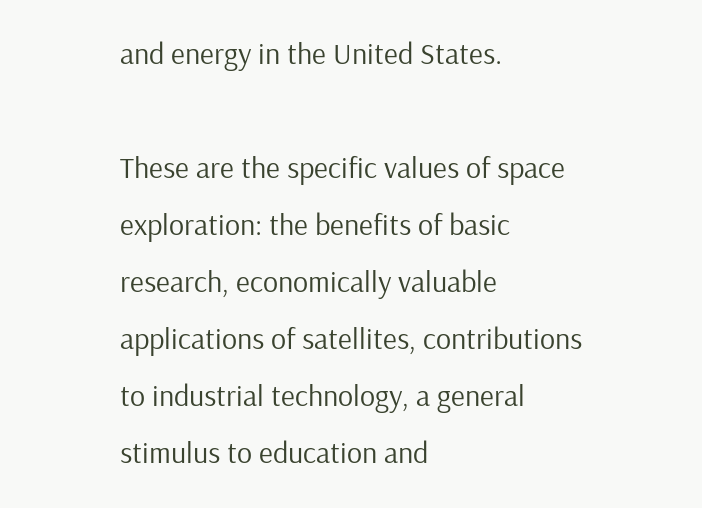and energy in the United States.

These are the specific values of space exploration: the benefits of basic research, economically valuable applications of satellites, contributions to industrial technology, a general stimulus to education and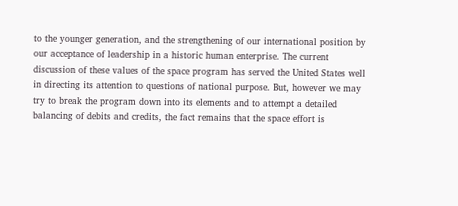to the younger generation, and the strengthening of our international position by our acceptance of leadership in a historic human enterprise. The current discussion of these values of the space program has served the United States well in directing its attention to questions of national purpose. But, however we may try to break the program down into its elements and to attempt a detailed balancing of debits and credits, the fact remains that the space effort is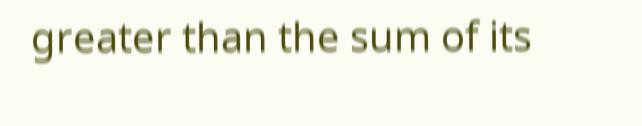greater than the sum of its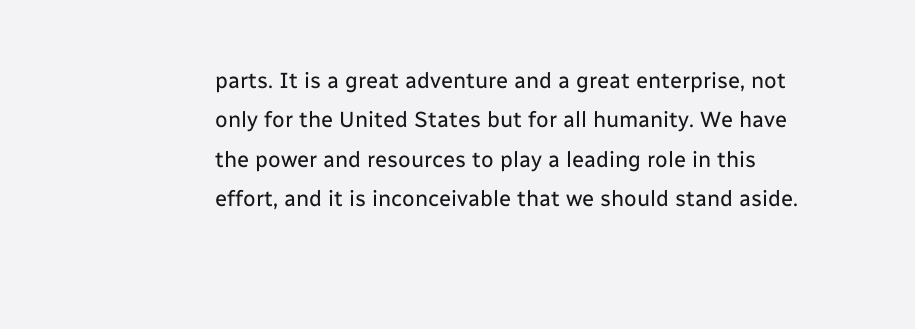parts. It is a great adventure and a great enterprise, not only for the United States but for all humanity. We have the power and resources to play a leading role in this effort, and it is inconceivable that we should stand aside.